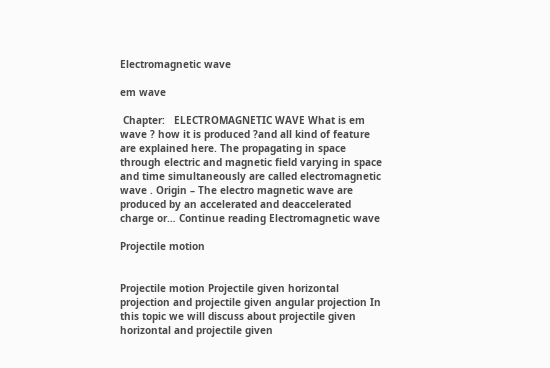Electromagnetic wave

em wave

 Chapter:   ELECTROMAGNETIC WAVE What is em wave ? how it is produced ?and all kind of feature are explained here. The propagating in space through electric and magnetic field varying in space and time simultaneously are called electromagnetic wave . Origin – The electro magnetic wave are produced by an accelerated and deaccelerated charge or… Continue reading Electromagnetic wave

Projectile motion


Projectile motion Projectile given horizontal projection and projectile given angular projection In this topic we will discuss about projectile given horizontal and projectile given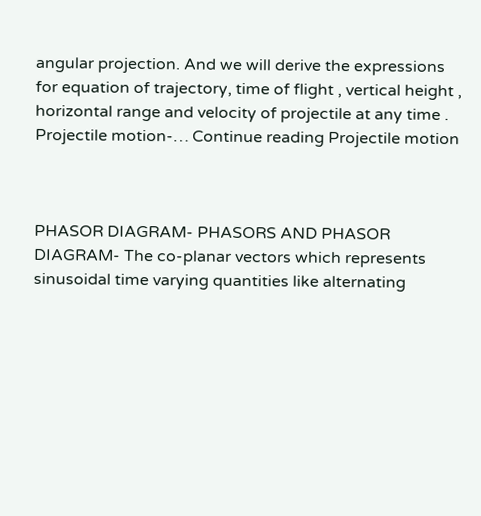angular projection. And we will derive the expressions for equation of trajectory, time of flight , vertical height , horizontal range and velocity of projectile at any time . Projectile motion-… Continue reading Projectile motion



PHASOR DIAGRAM- PHASORS AND PHASOR DIAGRAM- The co-planar vectors which represents sinusoidal time varying quantities like alternating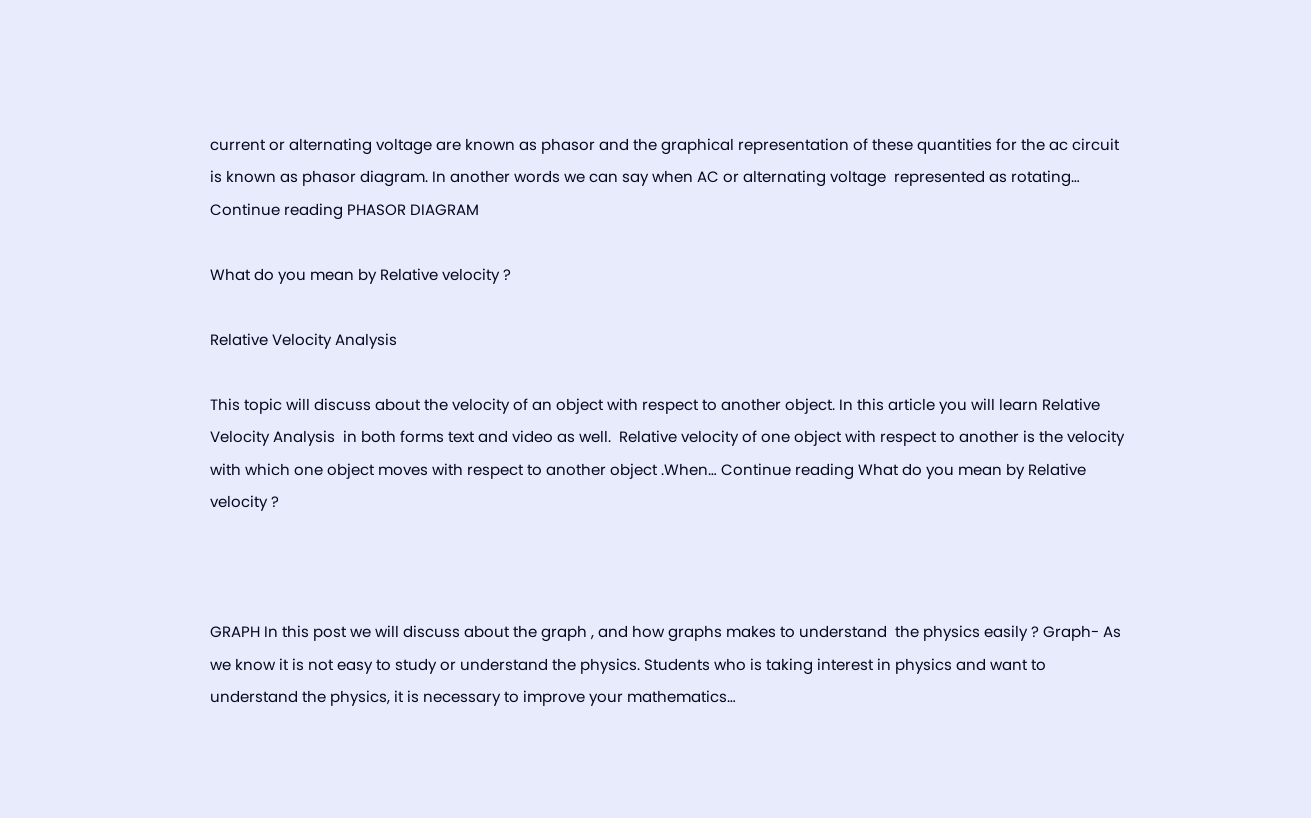current or alternating voltage are known as phasor and the graphical representation of these quantities for the ac circuit is known as phasor diagram. In another words we can say when AC or alternating voltage  represented as rotating… Continue reading PHASOR DIAGRAM

What do you mean by Relative velocity ?

Relative Velocity Analysis

This topic will discuss about the velocity of an object with respect to another object. In this article you will learn Relative Velocity Analysis  in both forms text and video as well.  Relative velocity of one object with respect to another is the velocity with which one object moves with respect to another object .When… Continue reading What do you mean by Relative velocity ?



GRAPH In this post we will discuss about the graph , and how graphs makes to understand  the physics easily ? Graph- As we know it is not easy to study or understand the physics. Students who is taking interest in physics and want to understand the physics, it is necessary to improve your mathematics…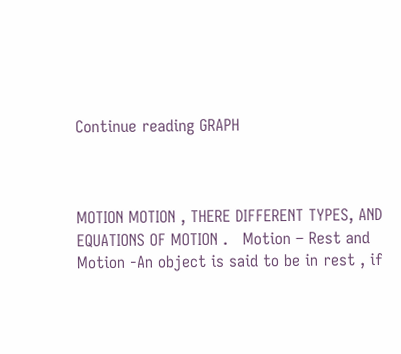Continue reading GRAPH



MOTION MOTION , THERE DIFFERENT TYPES, AND EQUATIONS OF MOTION .   Motion – Rest and Motion -An object is said to be in rest , if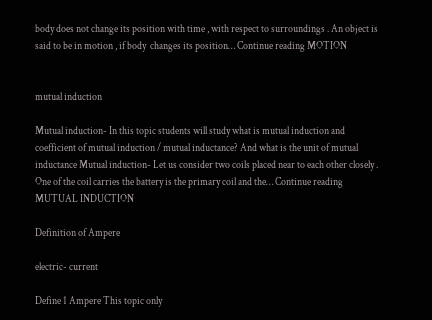body does not change its position with time , with respect to surroundings . An object is said to be in motion , if body  changes its position… Continue reading MOTION


mutual induction

Mutual induction- In this topic students will study what is mutual induction and coefficient of mutual induction / mutual inductance? And what is the unit of mutual inductance Mutual induction- Let us consider two coils placed near to each other closely . One of the coil carries the battery is the primary coil and the… Continue reading MUTUAL INDUCTION

Definition of Ampere

electric- current

Define 1 Ampere This topic only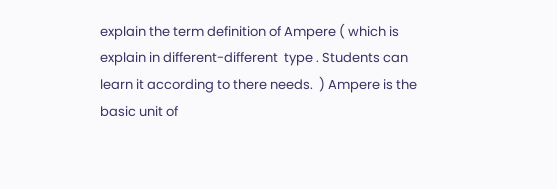explain the term definition of Ampere ( which is explain in different-different  type . Students can learn it according to there needs.  ) Ampere is the basic unit of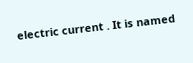electric current . It is named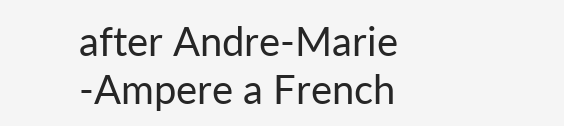after Andre-Marie -Ampere a French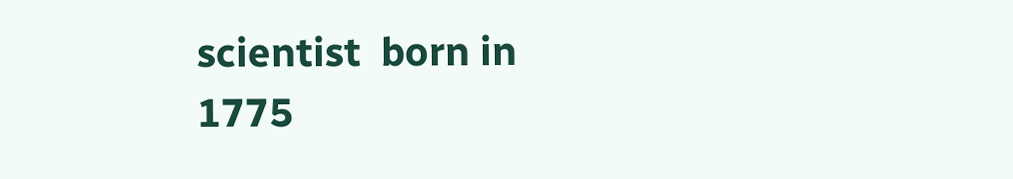scientist  born in 1775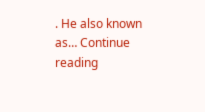. He also known as… Continue reading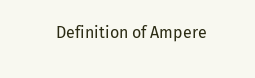Definition of Ampere